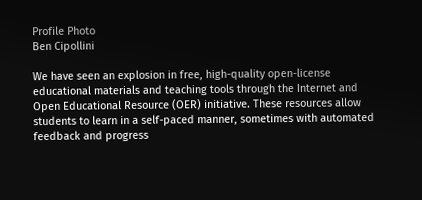Profile Photo
Ben Cipollini

We have seen an explosion in free, high-quality open-license educational materials and teaching tools through the Internet and Open Educational Resource (OER) initiative. These resources allow students to learn in a self-paced manner, sometimes with automated feedback and progress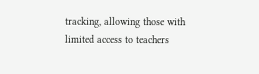tracking, allowing those with limited access to teachers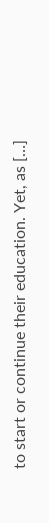to start or continue their education. Yet, as […]